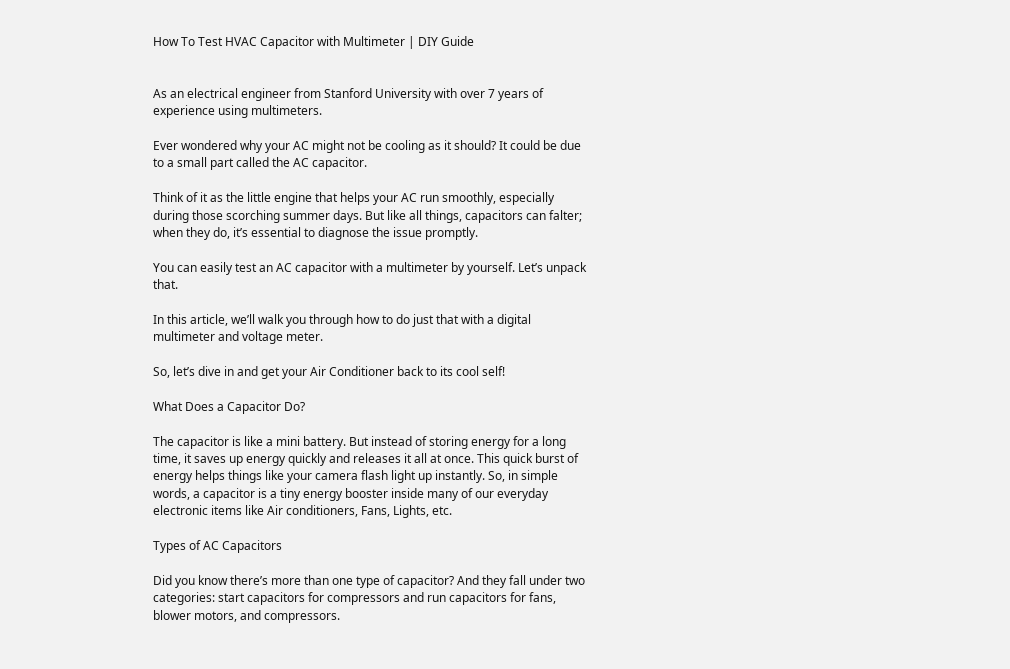How To Test HVAC Capacitor with Multimeter | DIY Guide


As an electrical engineer from Stanford University with over 7 years of experience using multimeters.

Ever wondered why your AC might not be cooling as it should? It could be due to a small part called the AC capacitor.

Think of it as the little engine that helps your AC run smoothly, especially during those scorching summer days. But like all things, capacitors can falter; when they do, it’s essential to diagnose the issue promptly.

You can easily test an AC capacitor with a multimeter by yourself. Let’s unpack that.

In this article, we’ll walk you through how to do just that with a digital multimeter and voltage meter.

So, let’s dive in and get your Air Conditioner back to its cool self!

What Does a Capacitor Do?

The capacitor is like a mini battery. But instead of storing energy for a long time, it saves up energy quickly and releases it all at once. This quick burst of energy helps things like your camera flash light up instantly. So, in simple words, a capacitor is a tiny energy booster inside many of our everyday electronic items like Air conditioners, Fans, Lights, etc.

Types of AC Capacitors

Did you know there’s more than one type of capacitor? And they fall under two categories: start capacitors for compressors and run capacitors for fans, blower motors, and compressors.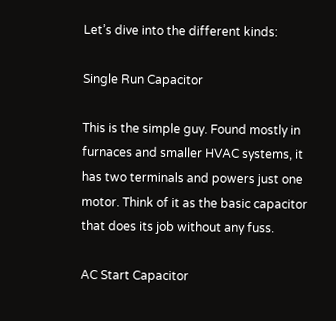Let’s dive into the different kinds:

Single Run Capacitor

This is the simple guy. Found mostly in furnaces and smaller HVAC systems, it has two terminals and powers just one motor. Think of it as the basic capacitor that does its job without any fuss.

AC Start Capacitor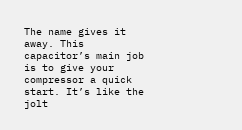The name gives it away. This capacitor’s main job is to give your compressor a quick start. It’s like the jolt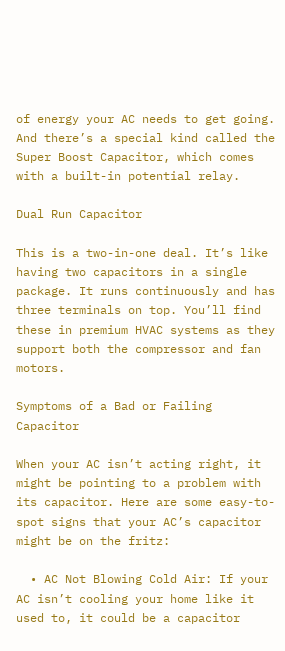of energy your AC needs to get going. And there’s a special kind called the Super Boost Capacitor, which comes with a built-in potential relay.

Dual Run Capacitor

This is a two-in-one deal. It’s like having two capacitors in a single package. It runs continuously and has three terminals on top. You’ll find these in premium HVAC systems as they support both the compressor and fan motors.

Symptoms of a Bad or Failing Capacitor

When your AC isn’t acting right, it might be pointing to a problem with its capacitor. Here are some easy-to-spot signs that your AC’s capacitor might be on the fritz:

  • AC Not Blowing Cold Air: If your AC isn’t cooling your home like it used to, it could be a capacitor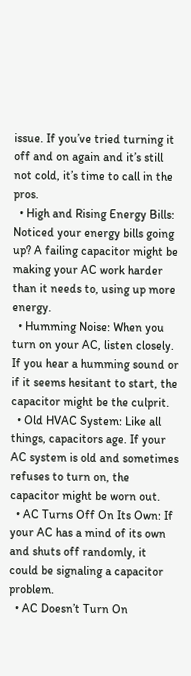issue. If you’ve tried turning it off and on again and it’s still not cold, it’s time to call in the pros.
  • High and Rising Energy Bills: Noticed your energy bills going up? A failing capacitor might be making your AC work harder than it needs to, using up more energy.
  • Humming Noise: When you turn on your AC, listen closely. If you hear a humming sound or if it seems hesitant to start, the capacitor might be the culprit.
  • Old HVAC System: Like all things, capacitors age. If your AC system is old and sometimes refuses to turn on, the capacitor might be worn out.
  • AC Turns Off On Its Own: If your AC has a mind of its own and shuts off randomly, it could be signaling a capacitor problem.
  • AC Doesn’t Turn On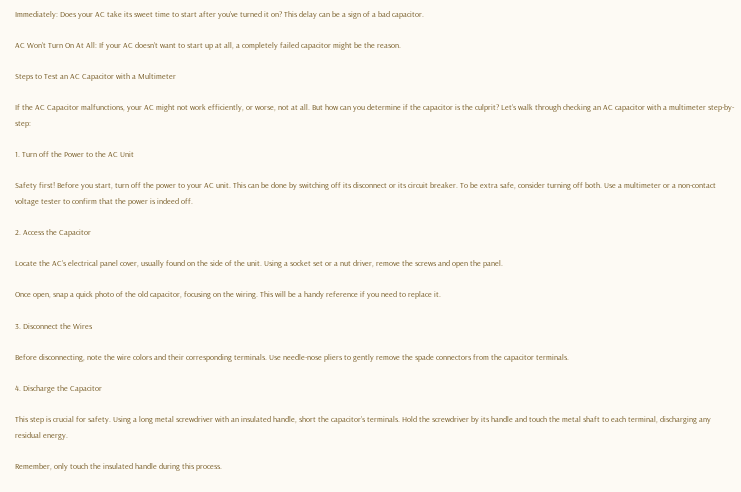Immediately: Does your AC take its sweet time to start after you’ve turned it on? This delay can be a sign of a bad capacitor.

AC Won’t Turn On At All: If your AC doesn’t want to start up at all, a completely failed capacitor might be the reason.

Steps to Test an AC Capacitor with a Multimeter

If the AC Capacitor malfunctions, your AC might not work efficiently, or worse, not at all. But how can you determine if the capacitor is the culprit? Let’s walk through checking an AC capacitor with a multimeter step-by-step:

1. Turn off the Power to the AC Unit

Safety first! Before you start, turn off the power to your AC unit. This can be done by switching off its disconnect or its circuit breaker. To be extra safe, consider turning off both. Use a multimeter or a non-contact voltage tester to confirm that the power is indeed off.

2. Access the Capacitor

Locate the AC’s electrical panel cover, usually found on the side of the unit. Using a socket set or a nut driver, remove the screws and open the panel.

Once open, snap a quick photo of the old capacitor, focusing on the wiring. This will be a handy reference if you need to replace it.

3. Disconnect the Wires

Before disconnecting, note the wire colors and their corresponding terminals. Use needle-nose pliers to gently remove the spade connectors from the capacitor terminals.

4. Discharge the Capacitor

This step is crucial for safety. Using a long metal screwdriver with an insulated handle, short the capacitor’s terminals. Hold the screwdriver by its handle and touch the metal shaft to each terminal, discharging any residual energy.

Remember, only touch the insulated handle during this process.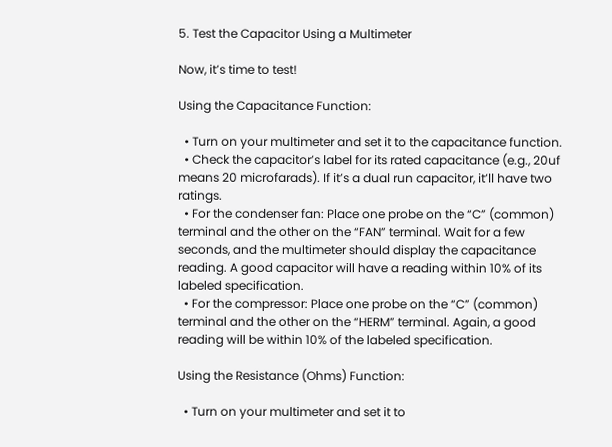5. Test the Capacitor Using a Multimeter

Now, it’s time to test!

Using the Capacitance Function:

  • Turn on your multimeter and set it to the capacitance function.
  • Check the capacitor’s label for its rated capacitance (e.g., 20uf means 20 microfarads). If it’s a dual run capacitor, it’ll have two ratings.
  • For the condenser fan: Place one probe on the “C” (common) terminal and the other on the “FAN” terminal. Wait for a few seconds, and the multimeter should display the capacitance reading. A good capacitor will have a reading within 10% of its labeled specification.
  • For the compressor: Place one probe on the “C” (common) terminal and the other on the “HERM” terminal. Again, a good reading will be within 10% of the labeled specification.

Using the Resistance (Ohms) Function:

  • Turn on your multimeter and set it to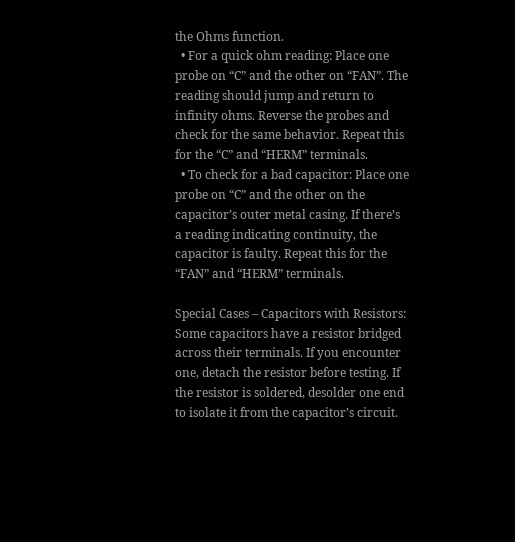the Ohms function.
  • For a quick ohm reading: Place one probe on “C” and the other on “FAN”. The reading should jump and return to infinity ohms. Reverse the probes and check for the same behavior. Repeat this for the “C” and “HERM” terminals.
  • To check for a bad capacitor: Place one probe on “C” and the other on the capacitor’s outer metal casing. If there’s a reading indicating continuity, the capacitor is faulty. Repeat this for the “FAN” and “HERM” terminals.

Special Cases – Capacitors with Resistors: Some capacitors have a resistor bridged across their terminals. If you encounter one, detach the resistor before testing. If the resistor is soldered, desolder one end to isolate it from the capacitor’s circuit.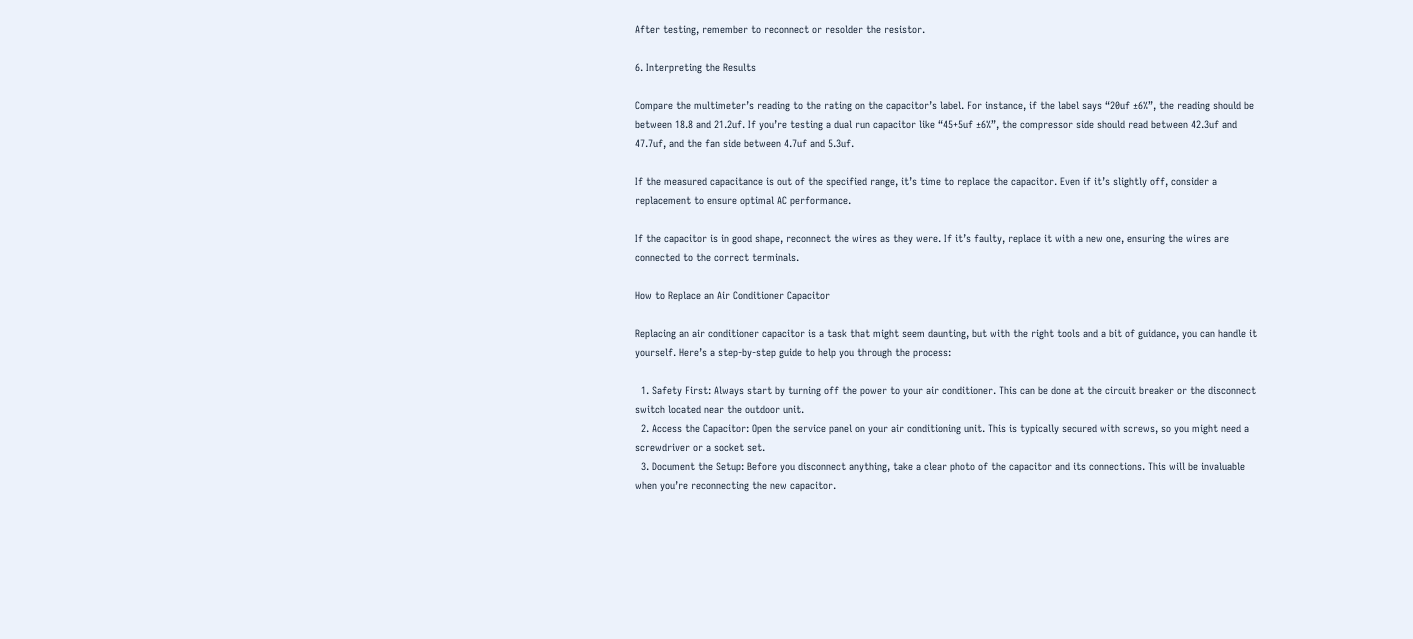After testing, remember to reconnect or resolder the resistor.

6. Interpreting the Results

Compare the multimeter’s reading to the rating on the capacitor’s label. For instance, if the label says “20uf ±6%”, the reading should be between 18.8 and 21.2uf. If you’re testing a dual run capacitor like “45+5uf ±6%”, the compressor side should read between 42.3uf and 47.7uf, and the fan side between 4.7uf and 5.3uf.

If the measured capacitance is out of the specified range, it’s time to replace the capacitor. Even if it’s slightly off, consider a replacement to ensure optimal AC performance.

If the capacitor is in good shape, reconnect the wires as they were. If it’s faulty, replace it with a new one, ensuring the wires are connected to the correct terminals.

How to Replace an Air Conditioner Capacitor

Replacing an air conditioner capacitor is a task that might seem daunting, but with the right tools and a bit of guidance, you can handle it yourself. Here’s a step-by-step guide to help you through the process:

  1. Safety First: Always start by turning off the power to your air conditioner. This can be done at the circuit breaker or the disconnect switch located near the outdoor unit.
  2. Access the Capacitor: Open the service panel on your air conditioning unit. This is typically secured with screws, so you might need a screwdriver or a socket set.
  3. Document the Setup: Before you disconnect anything, take a clear photo of the capacitor and its connections. This will be invaluable when you’re reconnecting the new capacitor.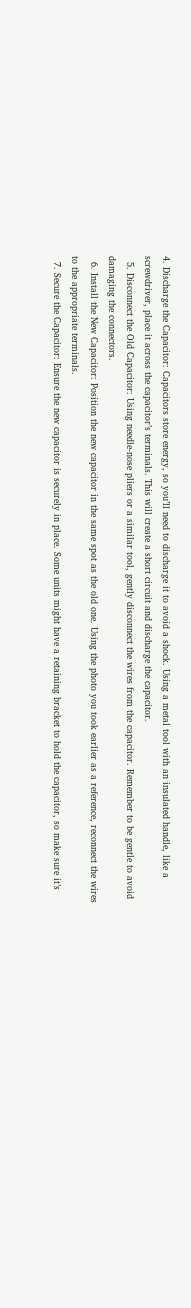4. Discharge the Capacitor: Capacitors store energy, so you’ll need to discharge it to avoid a shock. Using a metal tool with an insulated handle, like a screwdriver, place it across the capacitor’s terminals. This will create a short circuit and discharge the capacitor.
  5. Disconnect the Old Capacitor: Using needle-nose pliers or a similar tool, gently disconnect the wires from the capacitor. Remember to be gentle to avoid damaging the connectors.
  6. Install the New Capacitor: Position the new capacitor in the same spot as the old one. Using the photo you took earlier as a reference, reconnect the wires to the appropriate terminals.
  7. Secure the Capacitor: Ensure the new capacitor is securely in place. Some units might have a retaining bracket to hold the capacitor, so make sure it’s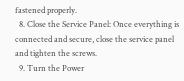fastened properly.
  8. Close the Service Panel: Once everything is connected and secure, close the service panel and tighten the screws.
  9. Turn the Power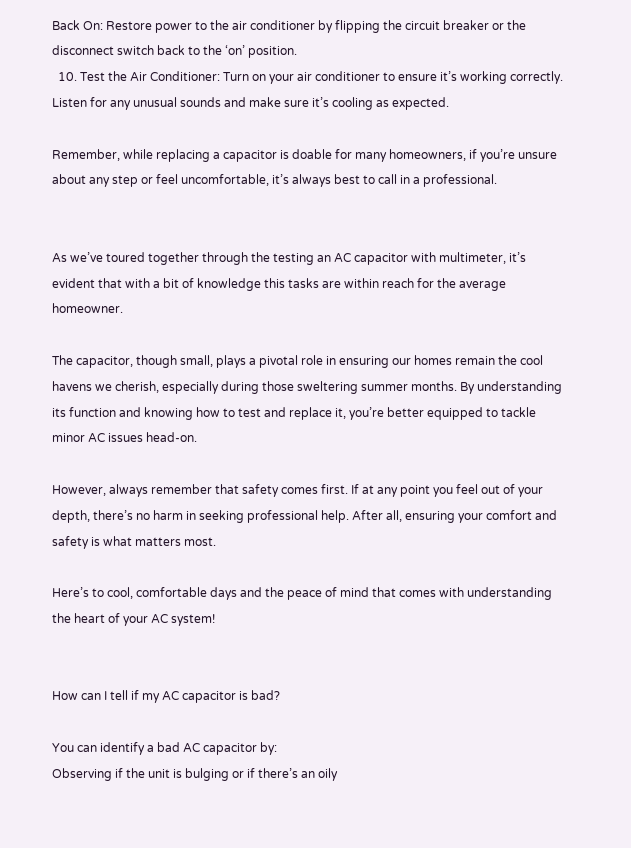Back On: Restore power to the air conditioner by flipping the circuit breaker or the disconnect switch back to the ‘on’ position.
  10. Test the Air Conditioner: Turn on your air conditioner to ensure it’s working correctly. Listen for any unusual sounds and make sure it’s cooling as expected.

Remember, while replacing a capacitor is doable for many homeowners, if you’re unsure about any step or feel uncomfortable, it’s always best to call in a professional.


As we’ve toured together through the testing an AC capacitor with multimeter, it’s evident that with a bit of knowledge this tasks are within reach for the average homeowner.

The capacitor, though small, plays a pivotal role in ensuring our homes remain the cool havens we cherish, especially during those sweltering summer months. By understanding its function and knowing how to test and replace it, you’re better equipped to tackle minor AC issues head-on.

However, always remember that safety comes first. If at any point you feel out of your depth, there’s no harm in seeking professional help. After all, ensuring your comfort and safety is what matters most.

Here’s to cool, comfortable days and the peace of mind that comes with understanding the heart of your AC system!


How can I tell if my AC capacitor is bad?

You can identify a bad AC capacitor by:
Observing if the unit is bulging or if there’s an oily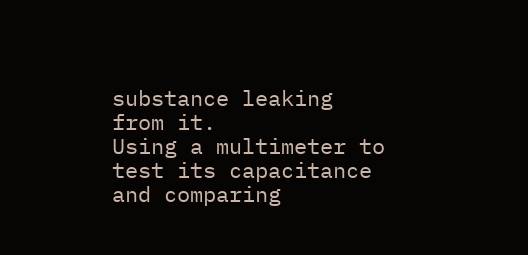substance leaking from it.
Using a multimeter to test its capacitance and comparing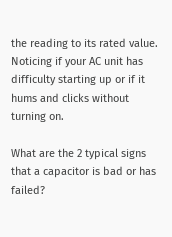the reading to its rated value.
Noticing if your AC unit has difficulty starting up or if it hums and clicks without turning on.

What are the 2 typical signs that a capacitor is bad or has failed?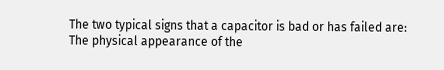The two typical signs that a capacitor is bad or has failed are:
The physical appearance of the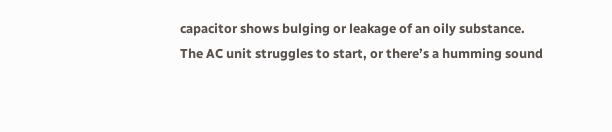capacitor shows bulging or leakage of an oily substance.
The AC unit struggles to start, or there’s a humming sound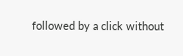followed by a click without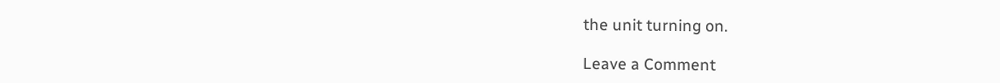the unit turning on.

Leave a Comment